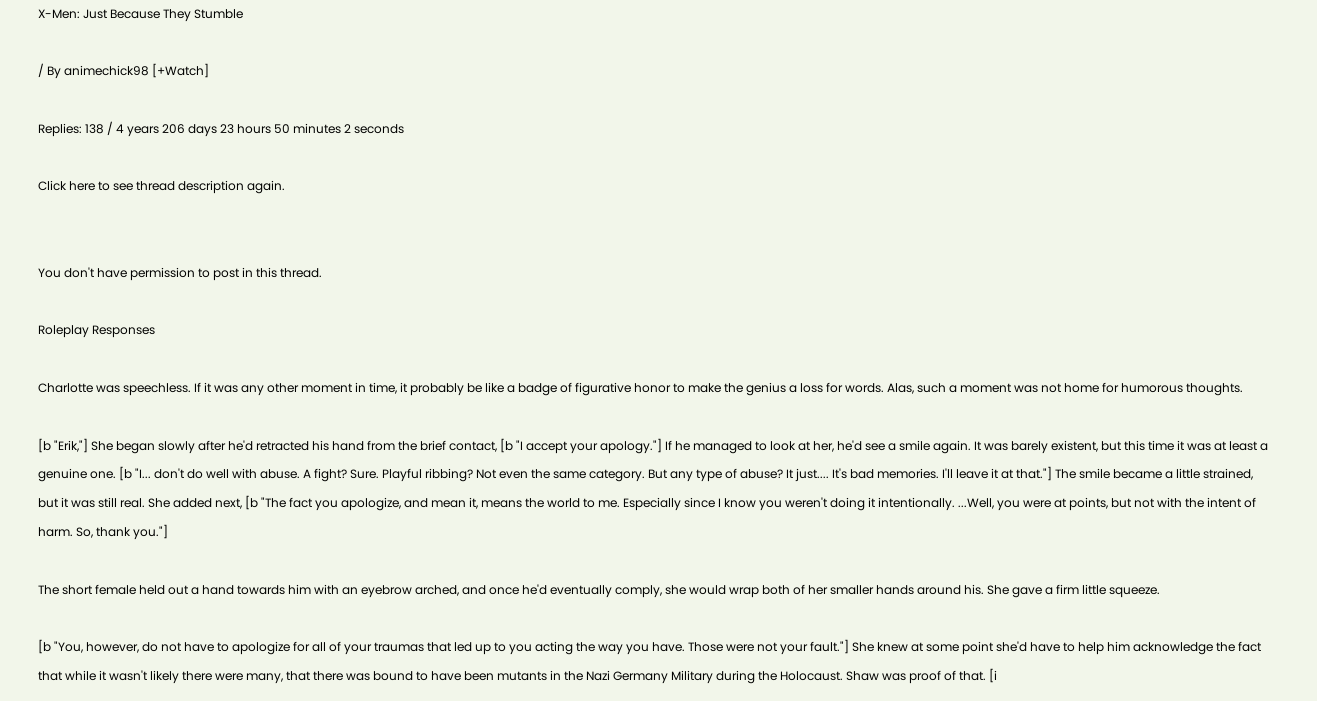X-Men: Just Because They Stumble

/ By animechick98 [+Watch]

Replies: 138 / 4 years 206 days 23 hours 50 minutes 2 seconds

Click here to see thread description again.


You don't have permission to post in this thread.

Roleplay Responses

Charlotte was speechless. If it was any other moment in time, it probably be like a badge of figurative honor to make the genius a loss for words. Alas, such a moment was not home for humorous thoughts.

[b "Erik,"] She began slowly after he'd retracted his hand from the brief contact, [b "I accept your apology."] If he managed to look at her, he'd see a smile again. It was barely existent, but this time it was at least a genuine one. [b "I... don't do well with abuse. A fight? Sure. Playful ribbing? Not even the same category. But any type of abuse? It just.... It's bad memories. I'll leave it at that."] The smile became a little strained, but it was still real. She added next, [b "The fact you apologize, and mean it, means the world to me. Especially since I know you weren't doing it intentionally. ...Well, you were at points, but not with the intent of harm. So, thank you."]

The short female held out a hand towards him with an eyebrow arched, and once he'd eventually comply, she would wrap both of her smaller hands around his. She gave a firm little squeeze.

[b "You, however, do not have to apologize for all of your traumas that led up to you acting the way you have. Those were not your fault."] She knew at some point she'd have to help him acknowledge the fact that while it wasn't likely there were many, that there was bound to have been mutants in the Nazi Germany Military during the Holocaust. Shaw was proof of that. [i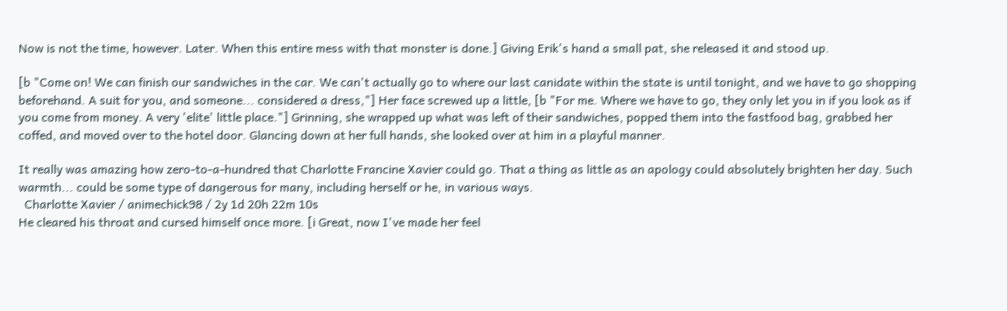Now is not the time, however. Later. When this entire mess with that monster is done.] Giving Erik's hand a small pat, she released it and stood up.

[b "Come on! We can finish our sandwiches in the car. We can't actually go to where our last canidate within the state is until tonight, and we have to go shopping beforehand. A suit for you, and someone... considered a dress,"] Her face screwed up a little, [b "For me. Where we have to go, they only let you in if you look as if you come from money. A very 'elite' little place."] Grinning, she wrapped up what was left of their sandwiches, popped them into the fastfood bag, grabbed her coffed, and moved over to the hotel door. Glancing down at her full hands, she looked over at him in a playful manner.

It really was amazing how zero-to-a-hundred that Charlotte Francine Xavier could go. That a thing as little as an apology could absolutely brighten her day. Such warmth... could be some type of dangerous for many, including herself or he, in various ways.
  Charlotte Xavier / animechick98 / 2y 1d 20h 22m 10s
He cleared his throat and cursed himself once more. [i Great, now I've made her feel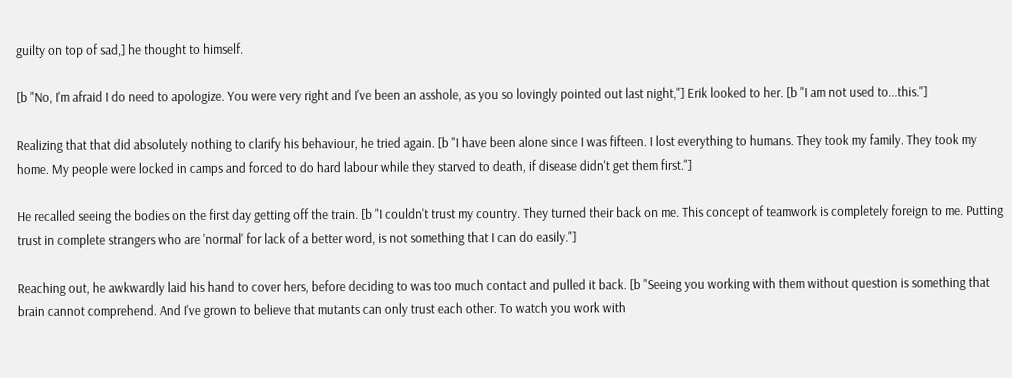guilty on top of sad,] he thought to himself.

[b "No, I'm afraid I do need to apologize. You were very right and I've been an asshole, as you so lovingly pointed out last night,"] Erik looked to her. [b "I am not used to...this."]

Realizing that that did absolutely nothing to clarify his behaviour, he tried again. [b "I have been alone since I was fifteen. I lost everything to humans. They took my family. They took my home. My people were locked in camps and forced to do hard labour while they starved to death, if disease didn't get them first."]

He recalled seeing the bodies on the first day getting off the train. [b "I couldn't trust my country. They turned their back on me. This concept of teamwork is completely foreign to me. Putting trust in complete strangers who are 'normal' for lack of a better word, is not something that I can do easily."]

Reaching out, he awkwardly laid his hand to cover hers, before deciding to was too much contact and pulled it back. [b "Seeing you working with them without question is something that brain cannot comprehend. And I've grown to believe that mutants can only trust each other. To watch you work with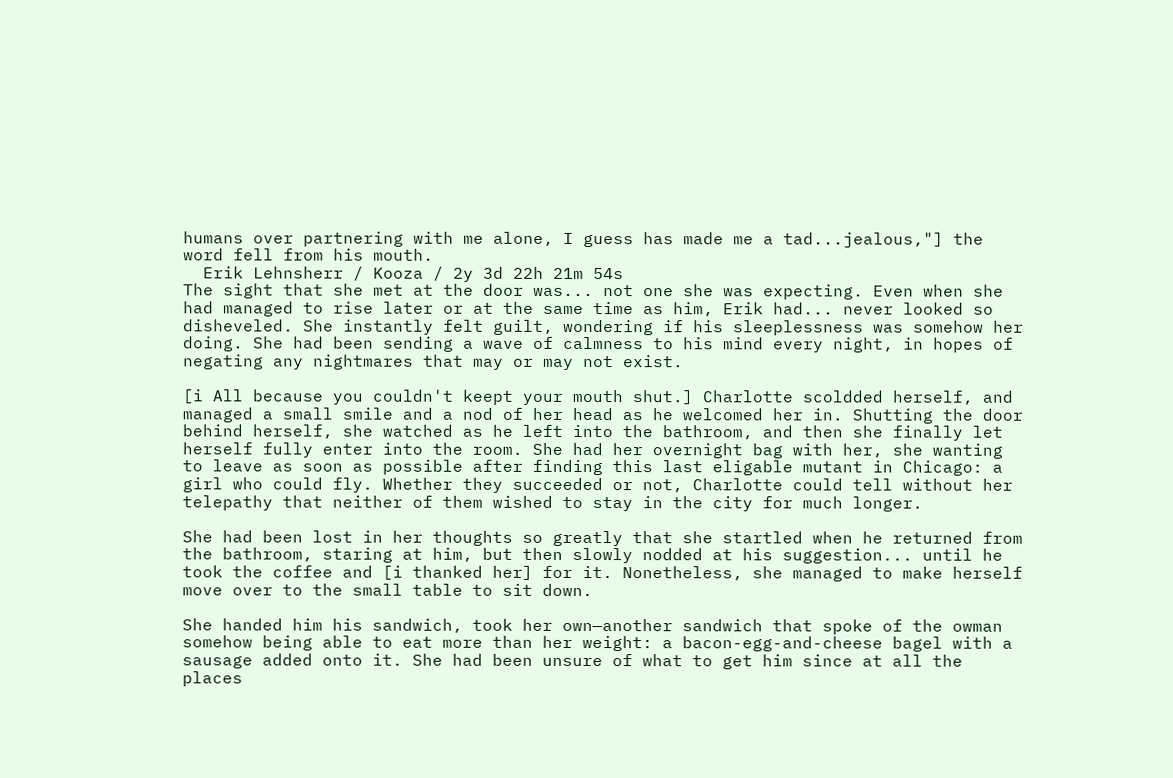humans over partnering with me alone, I guess has made me a tad...jealous,"] the word fell from his mouth.
  Erik Lehnsherr / Kooza / 2y 3d 22h 21m 54s
The sight that she met at the door was... not one she was expecting. Even when she had managed to rise later or at the same time as him, Erik had... never looked so disheveled. She instantly felt guilt, wondering if his sleeplessness was somehow her doing. She had been sending a wave of calmness to his mind every night, in hopes of negating any nightmares that may or may not exist.

[i All because you couldn't keept your mouth shut.] Charlotte scoldded herself, and managed a small smile and a nod of her head as he welcomed her in. Shutting the door behind herself, she watched as he left into the bathroom, and then she finally let herself fully enter into the room. She had her overnight bag with her, she wanting to leave as soon as possible after finding this last eligable mutant in Chicago: a girl who could fly. Whether they succeeded or not, Charlotte could tell without her telepathy that neither of them wished to stay in the city for much longer.

She had been lost in her thoughts so greatly that she startled when he returned from the bathroom, staring at him, but then slowly nodded at his suggestion... until he took the coffee and [i thanked her] for it. Nonetheless, she managed to make herself move over to the small table to sit down.

She handed him his sandwich, took her own—another sandwich that spoke of the owman somehow being able to eat more than her weight: a bacon-egg-and-cheese bagel with a sausage added onto it. She had been unsure of what to get him since at all the places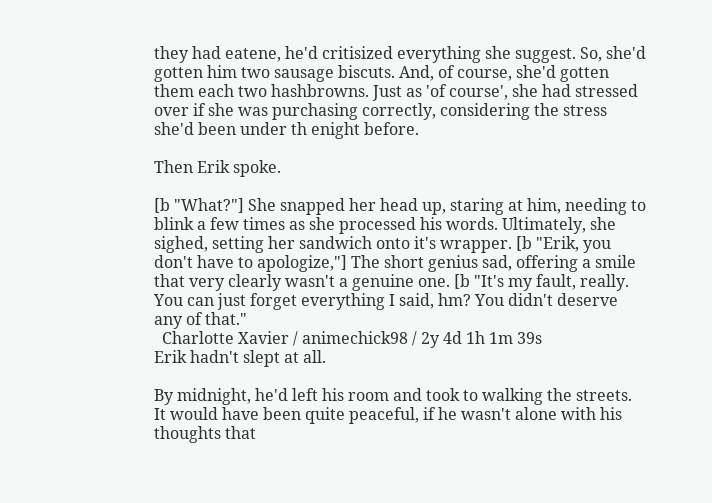they had eatene, he'd critisized everything she suggest. So, she'd gotten him two sausage biscuts. And, of course, she'd gotten them each two hashbrowns. Just as 'of course', she had stressed over if she was purchasing correctly, considering the stress she'd been under th enight before.

Then Erik spoke.

[b "What?"] She snapped her head up, staring at him, needing to blink a few times as she processed his words. Ultimately, she sighed, setting her sandwich onto it's wrapper. [b "Erik, you don't have to apologize,"] The short genius sad, offering a smile that very clearly wasn't a genuine one. [b "It's my fault, really. You can just forget everything I said, hm? You didn't deserve any of that."
  Charlotte Xavier / animechick98 / 2y 4d 1h 1m 39s
Erik hadn't slept at all.

By midnight, he'd left his room and took to walking the streets. It would have been quite peaceful, if he wasn't alone with his thoughts that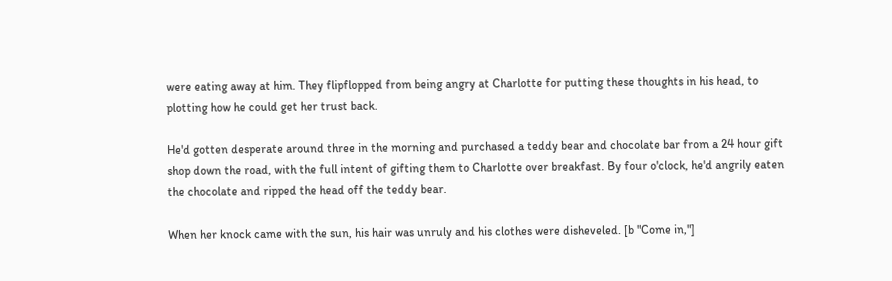were eating away at him. They flipflopped from being angry at Charlotte for putting these thoughts in his head, to plotting how he could get her trust back.

He'd gotten desperate around three in the morning and purchased a teddy bear and chocolate bar from a 24 hour gift shop down the road, with the full intent of gifting them to Charlotte over breakfast. By four o'clock, he'd angrily eaten the chocolate and ripped the head off the teddy bear.

When her knock came with the sun, his hair was unruly and his clothes were disheveled. [b "Come in,"]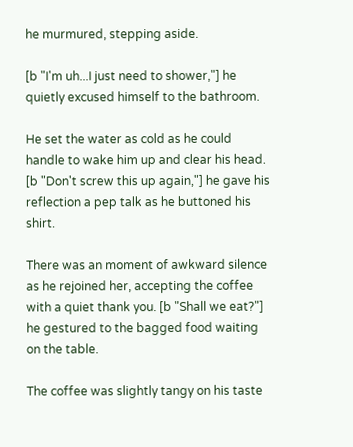he murmured, stepping aside.

[b "I'm uh...I just need to shower,"] he quietly excused himself to the bathroom.

He set the water as cold as he could handle to wake him up and clear his head. [b "Don't screw this up again,"] he gave his reflection a pep talk as he buttoned his shirt.

There was an moment of awkward silence as he rejoined her, accepting the coffee with a quiet thank you. [b "Shall we eat?"] he gestured to the bagged food waiting on the table.

The coffee was slightly tangy on his taste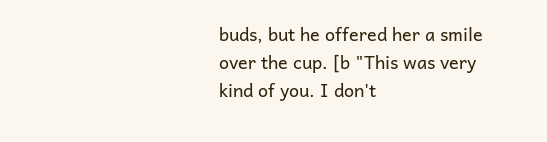buds, but he offered her a smile over the cup. [b "This was very kind of you. I don't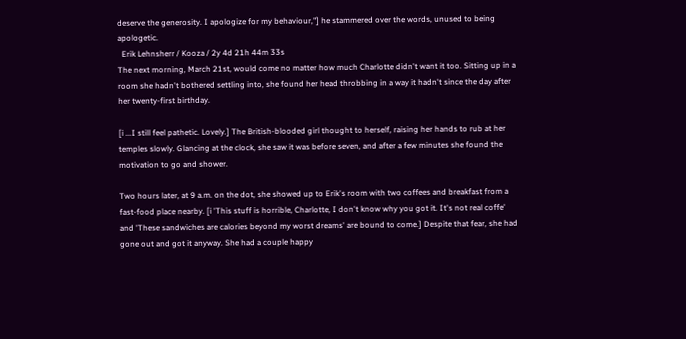deserve the generosity. I apologize for my behaviour,"] he stammered over the words, unused to being apologetic.
  Erik Lehnsherr / Kooza / 2y 4d 21h 44m 33s
The next morning, March 21st, would come no matter how much Charlotte didn't want it too. Sitting up in a room she hadn't bothered settling into, she found her head throbbing in a way it hadn't since the day after her twenty-first birthday.

[i ...I still feel pathetic. Lovely.] The British-blooded girl thought to herself, raising her hands to rub at her temples slowly. Glancing at the clock, she saw it was before seven, and after a few minutes she found the motivation to go and shower.

Two hours later, at 9 a.m. on the dot, she showed up to Erik's room with two coffees and breakfast from a fast-food place nearby. [i 'This stuff is horrible, Charlotte, I don't know why you got it. It's not real coffe' and 'These sandwiches are calories beyond my worst dreams' are bound to come.] Despite that fear, she had gone out and got it anyway. She had a couple happy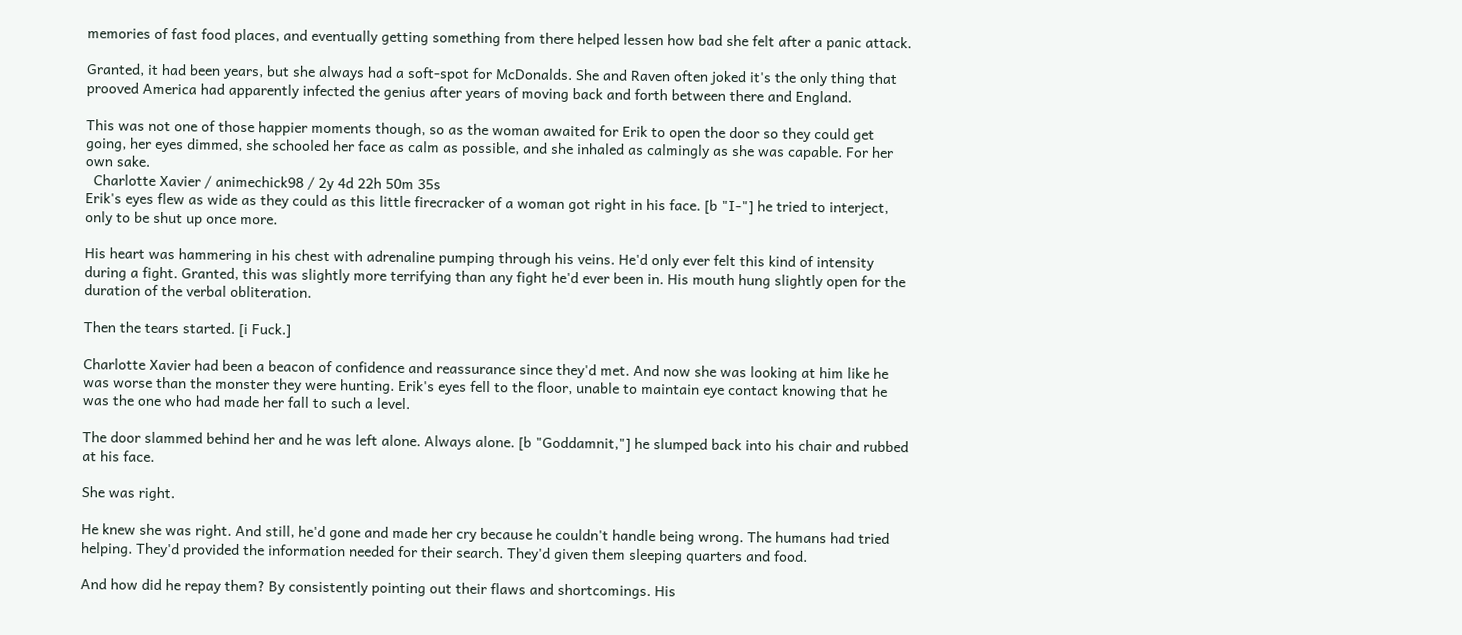memories of fast food places, and eventually getting something from there helped lessen how bad she felt after a panic attack.

Granted, it had been years, but she always had a soft-spot for McDonalds. She and Raven often joked it's the only thing that prooved America had apparently infected the genius after years of moving back and forth between there and England.

This was not one of those happier moments though, so as the woman awaited for Erik to open the door so they could get going, her eyes dimmed, she schooled her face as calm as possible, and she inhaled as calmingly as she was capable. For her own sake.
  Charlotte Xavier / animechick98 / 2y 4d 22h 50m 35s
Erik's eyes flew as wide as they could as this little firecracker of a woman got right in his face. [b "I-"] he tried to interject, only to be shut up once more.

His heart was hammering in his chest with adrenaline pumping through his veins. He'd only ever felt this kind of intensity during a fight. Granted, this was slightly more terrifying than any fight he'd ever been in. His mouth hung slightly open for the duration of the verbal obliteration.

Then the tears started. [i Fuck.]

Charlotte Xavier had been a beacon of confidence and reassurance since they'd met. And now she was looking at him like he was worse than the monster they were hunting. Erik's eyes fell to the floor, unable to maintain eye contact knowing that he was the one who had made her fall to such a level.

The door slammed behind her and he was left alone. Always alone. [b "Goddamnit,"] he slumped back into his chair and rubbed at his face.

She was right.

He knew she was right. And still, he'd gone and made her cry because he couldn't handle being wrong. The humans had tried helping. They'd provided the information needed for their search. They'd given them sleeping quarters and food.

And how did he repay them? By consistently pointing out their flaws and shortcomings. His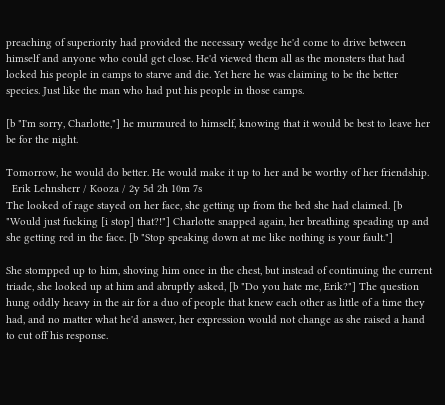preaching of superiority had provided the necessary wedge he'd come to drive between himself and anyone who could get close. He'd viewed them all as the monsters that had locked his people in camps to starve and die. Yet here he was claiming to be the better species. Just like the man who had put his people in those camps.

[b "I'm sorry, Charlotte,"] he murmured to himself, knowing that it would be best to leave her be for the night.

Tomorrow, he would do better. He would make it up to her and be worthy of her friendship.
  Erik Lehnsherr / Kooza / 2y 5d 2h 10m 7s
The looked of rage stayed on her face, she getting up from the bed she had claimed. [b "Would just fucking [i stop] that?!"] Charlotte snapped again, her breathing speading up and she getting red in the face. [b "Stop speaking down at me like nothing is your fault."]

She stompped up to him, shoving him once in the chest, but instead of continuing the current triade, she looked up at him and abruptly asked, [b "Do you hate me, Erik?"] The question hung oddly heavy in the air for a duo of people that knew each other as little of a time they had, and no matter what he'd answer, her expression would not change as she raised a hand to cut off his response.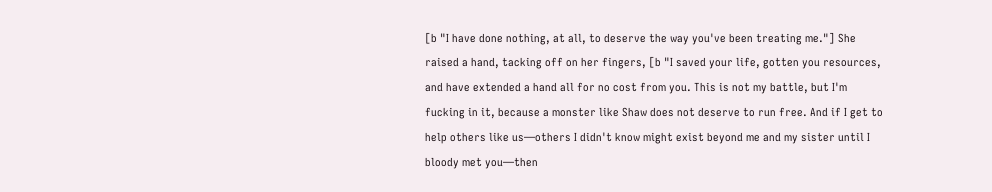[b "I have done nothing, at all, to deserve the way you've been treating me."] She raised a hand, tacking off on her fingers, [b "I saved your life, gotten you resources, and have extended a hand all for no cost from you. This is not my battle, but I'm fucking in it, because a monster like Shaw does not deserve to run free. And if I get to help others like us—others I didn't know might exist beyond me and my sister until I bloody met you—then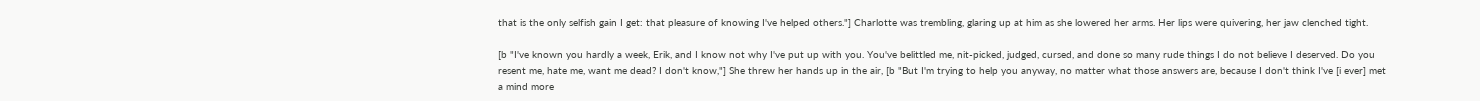that is the only selfish gain I get: that pleasure of knowing I've helped others."] Charlotte was trembling, glaring up at him as she lowered her arms. Her lips were quivering, her jaw clenched tight.

[b "I've known you hardly a week, Erik, and I know not why I've put up with you. You've belittled me, nit-picked, judged, cursed, and done so many rude things I do not believe I deserved. Do you resent me, hate me, want me dead? I don't know,"] She threw her hands up in the air, [b "But I'm trying to help you anyway, no matter what those answers are, because I don't think I've [i ever] met a mind more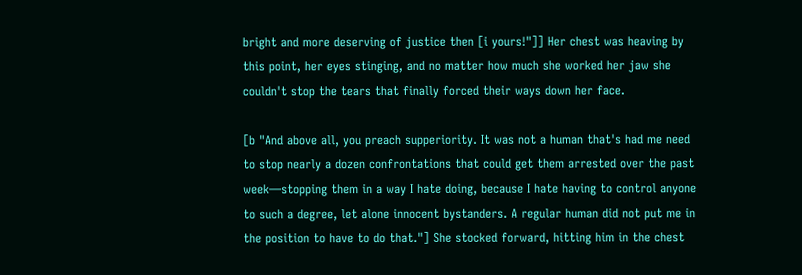bright and more deserving of justice then [i yours!"]] Her chest was heaving by this point, her eyes stinging, and no matter how much she worked her jaw she couldn't stop the tears that finally forced their ways down her face.

[b "And above all, you preach supperiority. It was not a human that's had me need to stop nearly a dozen confrontations that could get them arrested over the past week—stopping them in a way I hate doing, because I hate having to control anyone to such a degree, let alone innocent bystanders. A regular human did not put me in the position to have to do that."] She stocked forward, hitting him in the chest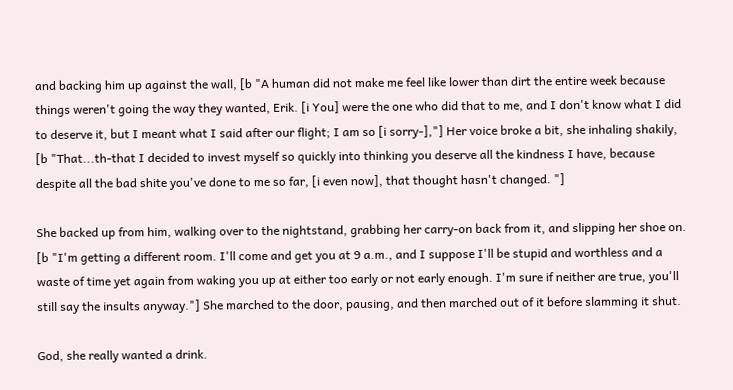and backing him up against the wall, [b "A human did not make me feel like lower than dirt the entire week because things weren't going the way they wanted, Erik. [i You] were the one who did that to me, and I don't know what I did to deserve it, but I meant what I said after our flight; I am so [i sorry-],"] Her voice broke a bit, she inhaling shakily, [b "That...th-that I decided to invest myself so quickly into thinking you deserve all the kindness I have, because despite all the bad shite you've done to me so far, [i even now], that thought hasn't changed. "]

She backed up from him, walking over to the nightstand, grabbing her carry-on back from it, and slipping her shoe on. [b "I'm getting a different room. I'll come and get you at 9 a.m., and I suppose I'll be stupid and worthless and a waste of time yet again from waking you up at either too early or not early enough. I'm sure if neither are true, you'll still say the insults anyway."] She marched to the door, pausing, and then marched out of it before slamming it shut.

God, she really wanted a drink.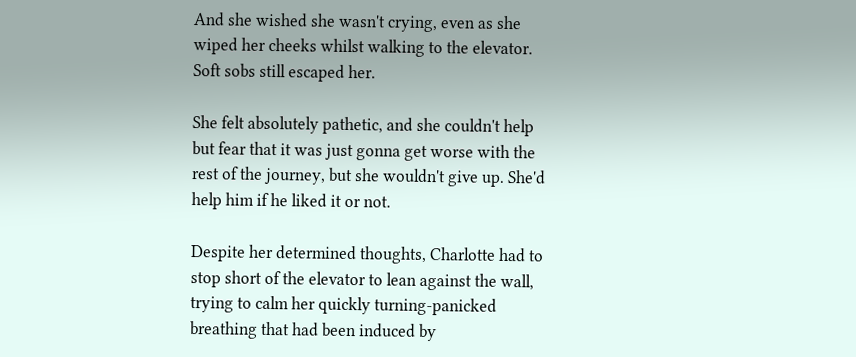And she wished she wasn't crying, even as she wiped her cheeks whilst walking to the elevator. Soft sobs still escaped her.

She felt absolutely pathetic, and she couldn't help but fear that it was just gonna get worse with the rest of the journey, but she wouldn't give up. She'd help him if he liked it or not.

Despite her determined thoughts, Charlotte had to stop short of the elevator to lean against the wall, trying to calm her quickly turning-panicked breathing that had been induced by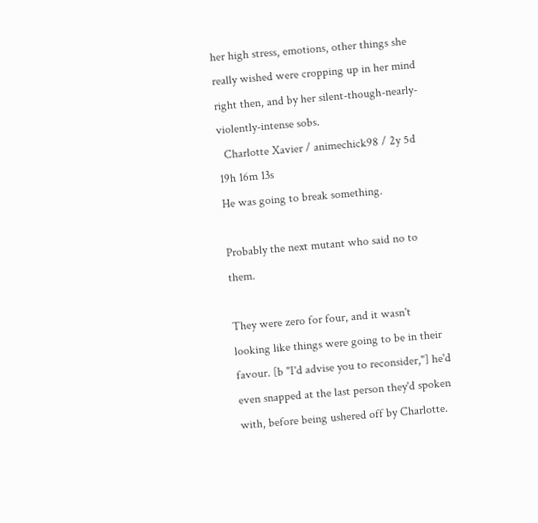her high stress, emotions, other things she really wished were cropping up in her mind right then, and by her silent-though-nearly-violently-intense sobs.
  Charlotte Xavier / animechick98 / 2y 5d 19h 16m 13s
He was going to break something.

Probably the next mutant who said no to them.

They were zero for four, and it wasn't looking like things were going to be in their favour. [b "I'd advise you to reconsider,"] he'd even snapped at the last person they'd spoken with, before being ushered off by Charlotte.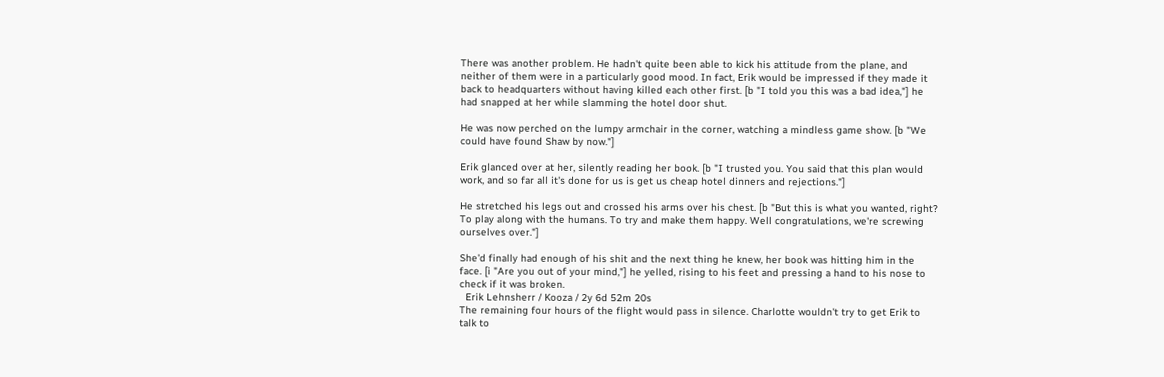There was another problem. He hadn't quite been able to kick his attitude from the plane, and neither of them were in a particularly good mood. In fact, Erik would be impressed if they made it back to headquarters without having killed each other first. [b "I told you this was a bad idea,"] he had snapped at her while slamming the hotel door shut.

He was now perched on the lumpy armchair in the corner, watching a mindless game show. [b "We could have found Shaw by now."]

Erik glanced over at her, silently reading her book. [b "I trusted you. You said that this plan would work, and so far all it's done for us is get us cheap hotel dinners and rejections."]

He stretched his legs out and crossed his arms over his chest. [b "But this is what you wanted, right? To play along with the humans. To try and make them happy. Well congratulations, we're screwing ourselves over."]

She'd finally had enough of his shit and the next thing he knew, her book was hitting him in the face. [i "Are you out of your mind,"] he yelled, rising to his feet and pressing a hand to his nose to check if it was broken.
  Erik Lehnsherr / Kooza / 2y 6d 52m 20s
The remaining four hours of the flight would pass in silence. Charlotte wouldn't try to get Erik to talk to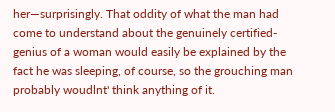her—surprisingly. That oddity of what the man had come to understand about the genuinely certified-genius of a woman would easily be explained by the fact he was sleeping, of course, so the grouching man probably woudlnt' think anything of it.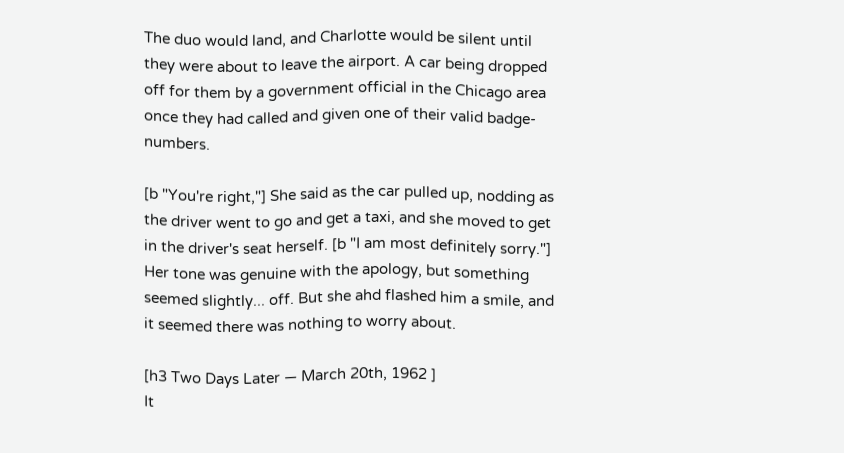The duo would land, and Charlotte would be silent until they were about to leave the airport. A car being dropped off for them by a government official in the Chicago area once they had called and given one of their valid badge-numbers.

[b "You're right,"] She said as the car pulled up, nodding as the driver went to go and get a taxi, and she moved to get in the driver's seat herself. [b "I am most definitely sorry."] Her tone was genuine with the apology, but something seemed slightly... off. But she ahd flashed him a smile, and it seemed there was nothing to worry about.

[h3 Two Days Later — March 20th, 1962 ]
It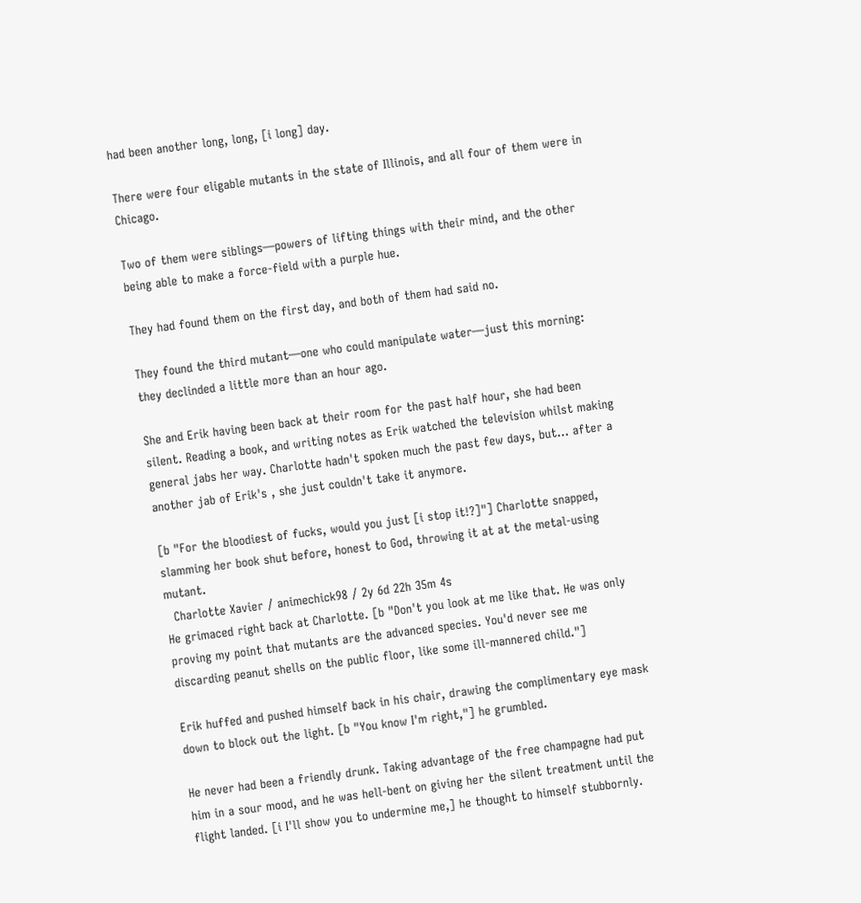had been another long, long, [i long] day.

There were four eligable mutants in the state of Illinois, and all four of them were in Chicago.

Two of them were siblings—powers of lifting things with their mind, and the other being able to make a force-field with a purple hue.

They had found them on the first day, and both of them had said no.

They found the third mutant—one who could manipulate water—just this morning: they declinded a little more than an hour ago.

She and Erik having been back at their room for the past half hour, she had been silent. Reading a book, and writing notes as Erik watched the television whilst making general jabs her way. Charlotte hadn't spoken much the past few days, but... after a another jab of Erik's , she just couldn't take it anymore.

[b "For the bloodiest of fucks, would you just [i stop it!?]"] Charlotte snapped, slamming her book shut before, honest to God, throwing it at at the metal-using mutant.
  Charlotte Xavier / animechick98 / 2y 6d 22h 35m 4s
He grimaced right back at Charlotte. [b "Don't you look at me like that. He was only proving my point that mutants are the advanced species. You'd never see me discarding peanut shells on the public floor, like some ill-mannered child."]

Erik huffed and pushed himself back in his chair, drawing the complimentary eye mask down to block out the light. [b "You know I'm right,"] he grumbled.

He never had been a friendly drunk. Taking advantage of the free champagne had put him in a sour mood, and he was hell-bent on giving her the silent treatment until the flight landed. [i I'll show you to undermine me,] he thought to himself stubbornly.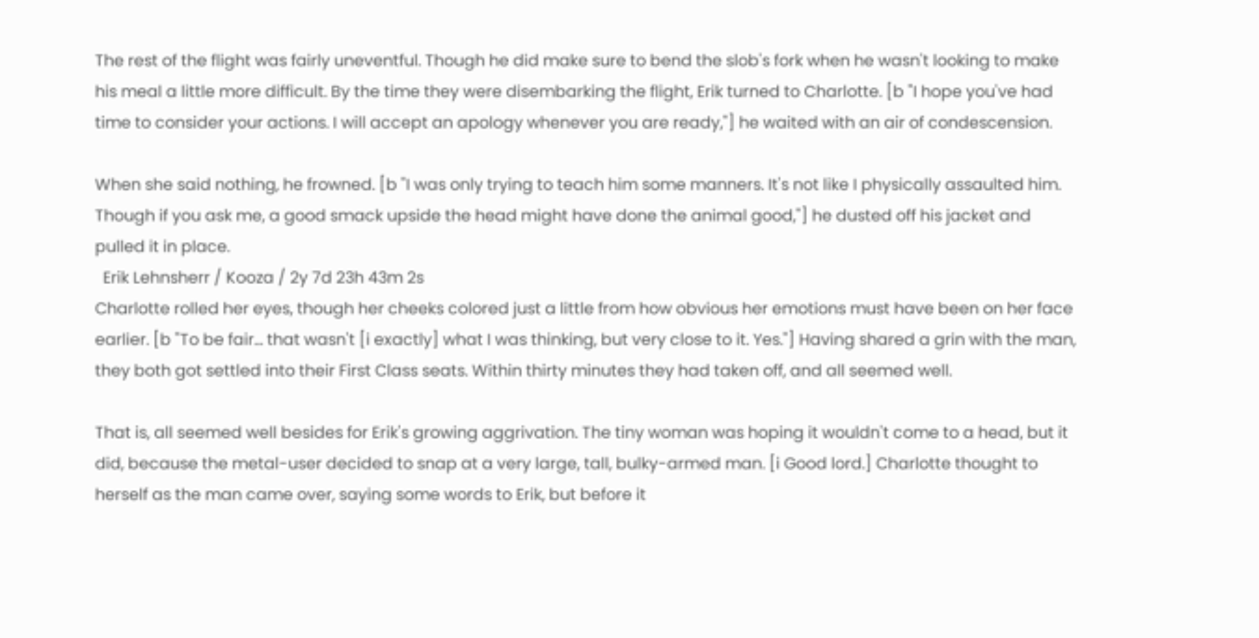The rest of the flight was fairly uneventful. Though he did make sure to bend the slob's fork when he wasn't looking to make his meal a little more difficult. By the time they were disembarking the flight, Erik turned to Charlotte. [b "I hope you've had time to consider your actions. I will accept an apology whenever you are ready,"] he waited with an air of condescension.

When she said nothing, he frowned. [b "I was only trying to teach him some manners. It's not like I physically assaulted him. Though if you ask me, a good smack upside the head might have done the animal good,"] he dusted off his jacket and pulled it in place.
  Erik Lehnsherr / Kooza / 2y 7d 23h 43m 2s
Charlotte rolled her eyes, though her cheeks colored just a little from how obvious her emotions must have been on her face earlier. [b "To be fair... that wasn't [i exactly] what I was thinking, but very close to it. Yes."] Having shared a grin with the man, they both got settled into their First Class seats. Within thirty minutes they had taken off, and all seemed well.

That is, all seemed well besides for Erik's growing aggrivation. The tiny woman was hoping it wouldn't come to a head, but it did, because the metal-user decided to snap at a very large, tall, bulky-armed man. [i Good lord.] Charlotte thought to herself as the man came over, saying some words to Erik, but before it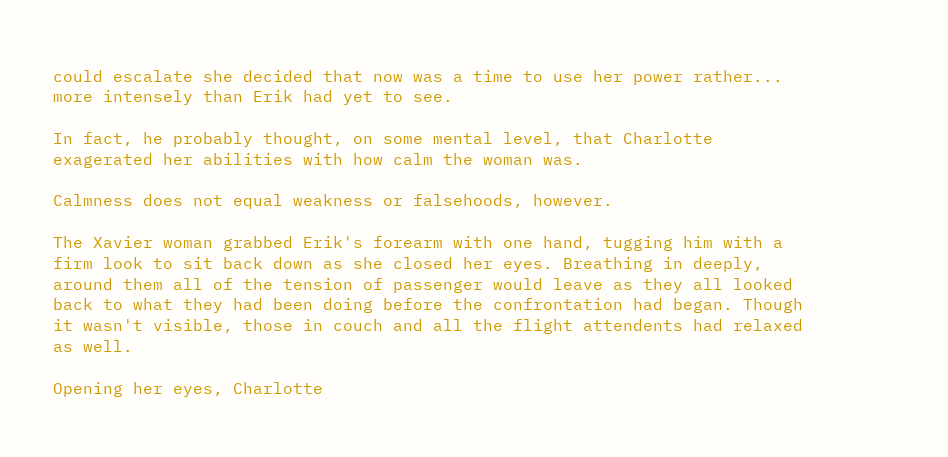could escalate she decided that now was a time to use her power rather... more intensely than Erik had yet to see.

In fact, he probably thought, on some mental level, that Charlotte exagerated her abilities with how calm the woman was.

Calmness does not equal weakness or falsehoods, however.

The Xavier woman grabbed Erik's forearm with one hand, tugging him with a firm look to sit back down as she closed her eyes. Breathing in deeply, around them all of the tension of passenger would leave as they all looked back to what they had been doing before the confrontation had began. Though it wasn't visible, those in couch and all the flight attendents had relaxed as well.

Opening her eyes, Charlotte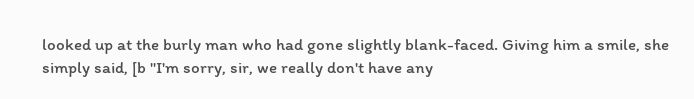looked up at the burly man who had gone slightly blank-faced. Giving him a smile, she simply said, [b "I'm sorry, sir, we really don't have any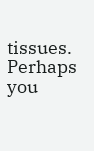tissues. Perhaps you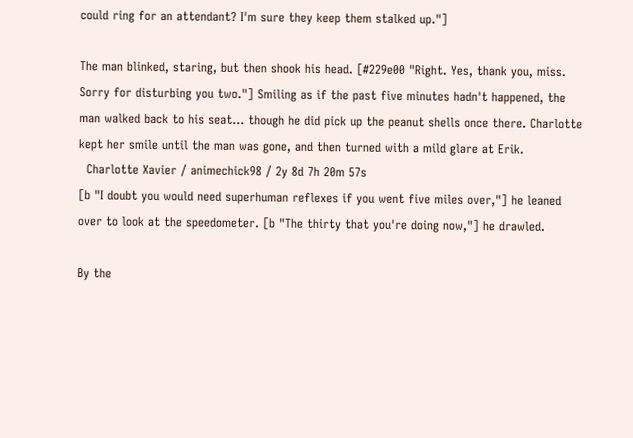could ring for an attendant? I'm sure they keep them stalked up."]

The man blinked, staring, but then shook his head. [#229e00 "Right. Yes, thank you, miss. Sorry for disturbing you two."] Smiling as if the past five minutes hadn't happened, the man walked back to his seat... though he did pick up the peanut shells once there. Charlotte kept her smile until the man was gone, and then turned with a mild glare at Erik.
  Charlotte Xavier / animechick98 / 2y 8d 7h 20m 57s
[b "I doubt you would need superhuman reflexes if you went five miles over,"] he leaned over to look at the speedometer. [b "The thirty that you're doing now,"] he drawled.

By the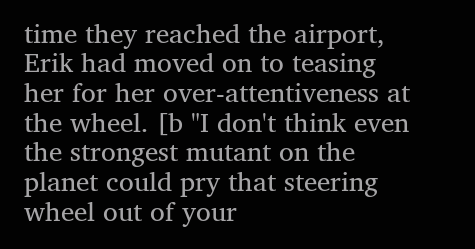time they reached the airport, Erik had moved on to teasing her for her over-attentiveness at the wheel. [b "I don't think even the strongest mutant on the planet could pry that steering wheel out of your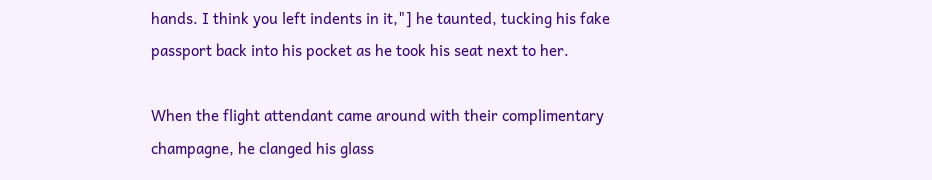hands. I think you left indents in it,"] he taunted, tucking his fake passport back into his pocket as he took his seat next to her.

When the flight attendant came around with their complimentary champagne, he clanged his glass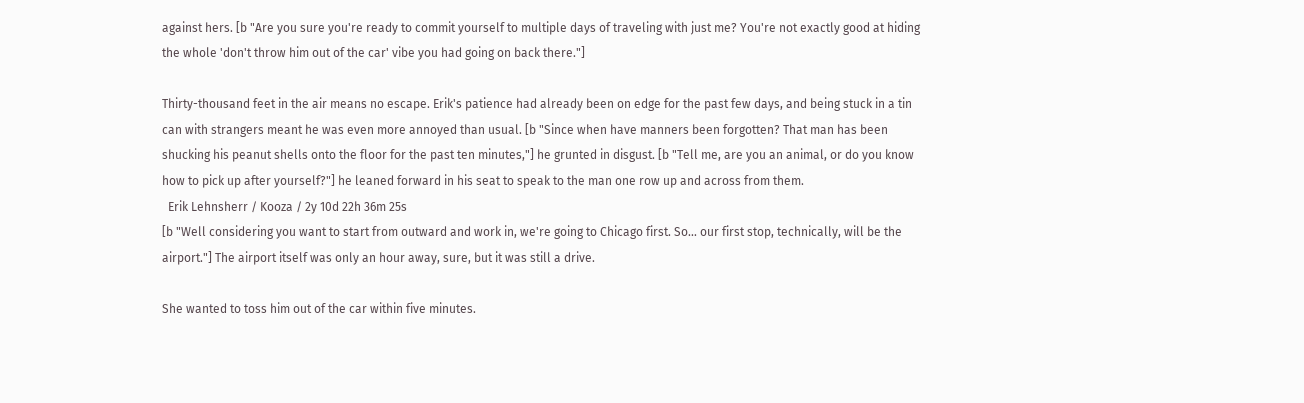against hers. [b "Are you sure you're ready to commit yourself to multiple days of traveling with just me? You're not exactly good at hiding the whole 'don't throw him out of the car' vibe you had going on back there."]

Thirty-thousand feet in the air means no escape. Erik's patience had already been on edge for the past few days, and being stuck in a tin can with strangers meant he was even more annoyed than usual. [b "Since when have manners been forgotten? That man has been shucking his peanut shells onto the floor for the past ten minutes,"] he grunted in disgust. [b "Tell me, are you an animal, or do you know how to pick up after yourself?"] he leaned forward in his seat to speak to the man one row up and across from them.
  Erik Lehnsherr / Kooza / 2y 10d 22h 36m 25s
[b "Well considering you want to start from outward and work in, we're going to Chicago first. So... our first stop, technically, will be the airport."] The airport itself was only an hour away, sure, but it was still a drive.

She wanted to toss him out of the car within five minutes.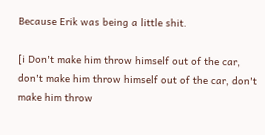Because Erik was being a little shit.

[i Don't make him throw himself out of the car, don't make him throw himself out of the car, don't make him throw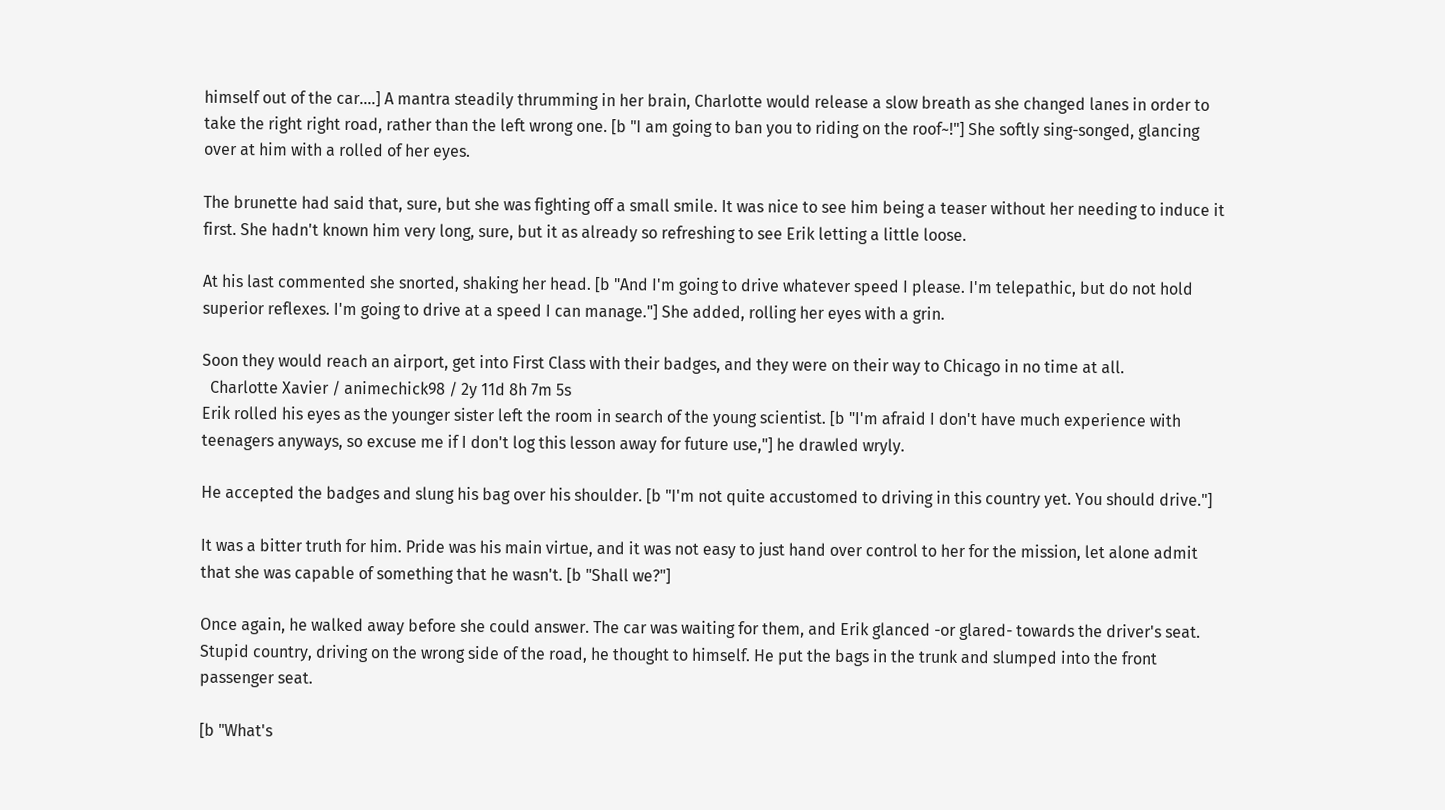himself out of the car....] A mantra steadily thrumming in her brain, Charlotte would release a slow breath as she changed lanes in order to take the right right road, rather than the left wrong one. [b "I am going to ban you to riding on the roof~!"] She softly sing-songed, glancing over at him with a rolled of her eyes.

The brunette had said that, sure, but she was fighting off a small smile. It was nice to see him being a teaser without her needing to induce it first. She hadn't known him very long, sure, but it as already so refreshing to see Erik letting a little loose.

At his last commented she snorted, shaking her head. [b "And I'm going to drive whatever speed I please. I'm telepathic, but do not hold superior reflexes. I'm going to drive at a speed I can manage."] She added, rolling her eyes with a grin.

Soon they would reach an airport, get into First Class with their badges, and they were on their way to Chicago in no time at all.
  Charlotte Xavier / animechick98 / 2y 11d 8h 7m 5s
Erik rolled his eyes as the younger sister left the room in search of the young scientist. [b "I'm afraid I don't have much experience with teenagers anyways, so excuse me if I don't log this lesson away for future use,"] he drawled wryly.

He accepted the badges and slung his bag over his shoulder. [b "I'm not quite accustomed to driving in this country yet. You should drive."]

It was a bitter truth for him. Pride was his main virtue, and it was not easy to just hand over control to her for the mission, let alone admit that she was capable of something that he wasn't. [b "Shall we?"]

Once again, he walked away before she could answer. The car was waiting for them, and Erik glanced -or glared- towards the driver's seat. Stupid country, driving on the wrong side of the road, he thought to himself. He put the bags in the trunk and slumped into the front passenger seat.

[b "What's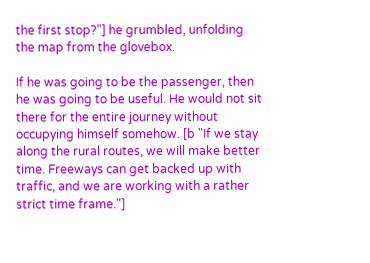the first stop?"] he grumbled, unfolding the map from the glovebox.

If he was going to be the passenger, then he was going to be useful. He would not sit there for the entire journey without occupying himself somehow. [b "If we stay along the rural routes, we will make better time. Freeways can get backed up with traffic, and we are working with a rather strict time frame."]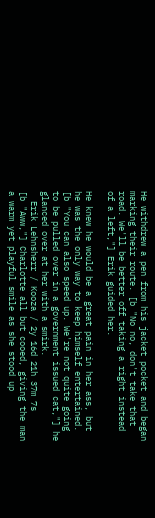He withdrew a pen from his jacket pocket and began marking their route. [b "No no, don't take that road. We'll be better off taking a right instead of a left,"] Erik guided her.

He knew he would be a great pain in her ass, but he was the only way to keep himself entertained. [b "You can also speed up. We're not quite going to be pulled over in a government issued cat,"] he glanced over at her with a smirk.
  Erik Lehnsherr / Kooza / 2y 16d 21h 37m 7s
[b "Aww,"] Charlotte all but cooed, giving the man a warm yet playful smile as she stood up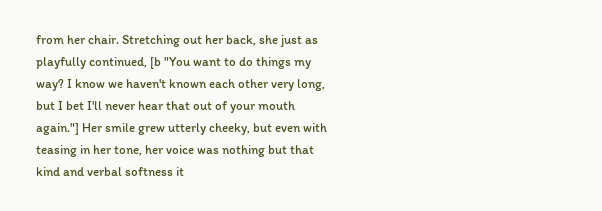from her chair. Stretching out her back, she just as playfully continued, [b "You want to do things my way? I know we haven't known each other very long, but I bet I'll never hear that out of your mouth again."] Her smile grew utterly cheeky, but even with teasing in her tone, her voice was nothing but that kind and verbal softness it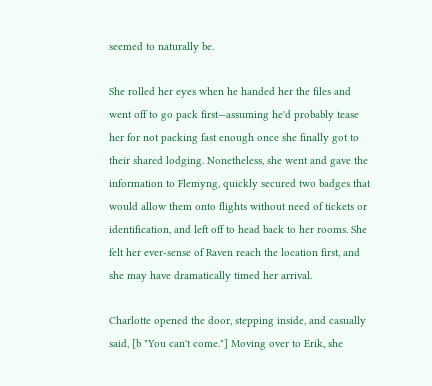seemed to naturally be.

She rolled her eyes when he handed her the files and went off to go pack first—assuming he'd probably tease her for not packing fast enough once she finally got to their shared lodging. Nonetheless, she went and gave the information to Flemyng, quickly secured two badges that would allow them onto flights without need of tickets or identification, and left off to head back to her rooms. She felt her ever-sense of Raven reach the location first, and she may have dramatically timed her arrival.

Charlotte opened the door, stepping inside, and casually said, [b "You can't come."] Moving over to Erik, she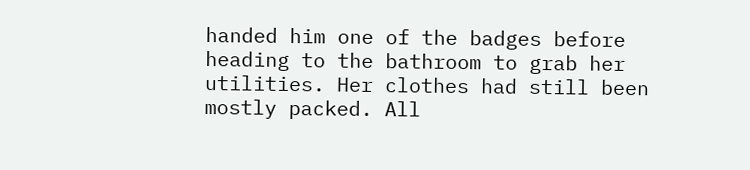handed him one of the badges before heading to the bathroom to grab her utilities. Her clothes had still been mostly packed. All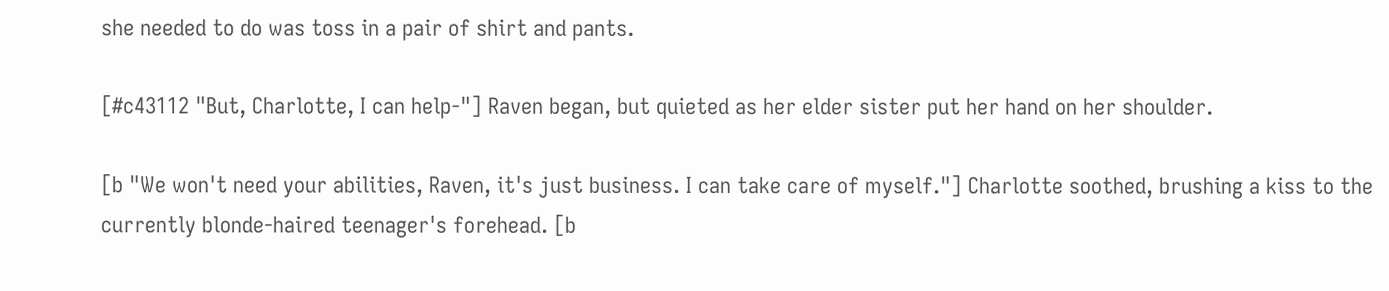she needed to do was toss in a pair of shirt and pants.

[#c43112 "But, Charlotte, I can help-"] Raven began, but quieted as her elder sister put her hand on her shoulder.

[b "We won't need your abilities, Raven, it's just business. I can take care of myself."] Charlotte soothed, brushing a kiss to the currently blonde-haired teenager's forehead. [b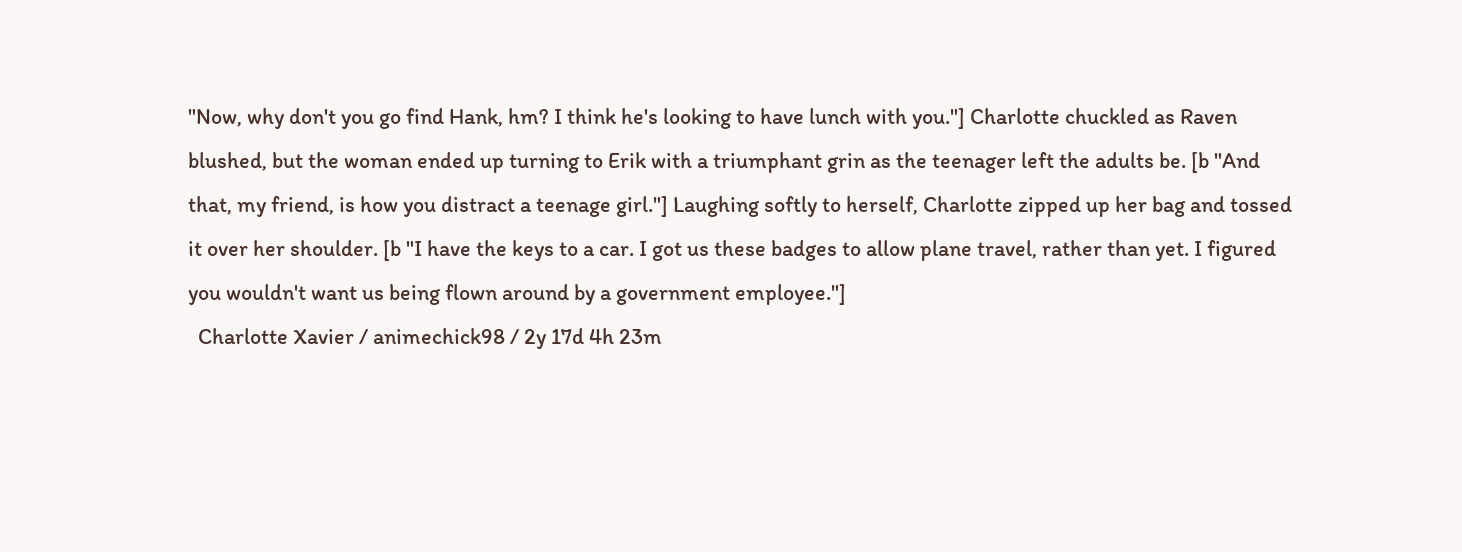"Now, why don't you go find Hank, hm? I think he's looking to have lunch with you."] Charlotte chuckled as Raven blushed, but the woman ended up turning to Erik with a triumphant grin as the teenager left the adults be. [b "And that, my friend, is how you distract a teenage girl."] Laughing softly to herself, Charlotte zipped up her bag and tossed it over her shoulder. [b "I have the keys to a car. I got us these badges to allow plane travel, rather than yet. I figured you wouldn't want us being flown around by a government employee."]
  Charlotte Xavier / animechick98 / 2y 17d 4h 23m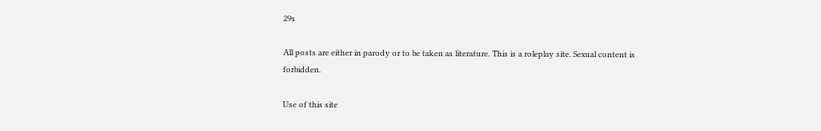29s

All posts are either in parody or to be taken as literature. This is a roleplay site. Sexual content is forbidden.

Use of this site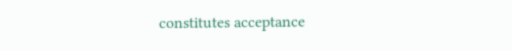constitutes acceptance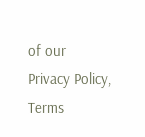of our
Privacy Policy, Terms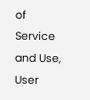of Service and Use, User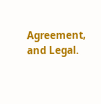Agreement, and Legal.